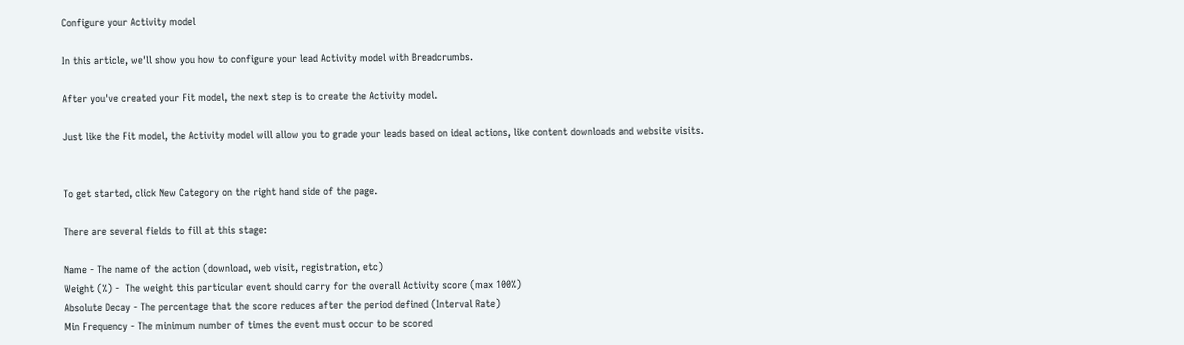Configure your Activity model

In this article, we'll show you how to configure your lead Activity model with Breadcrumbs.

After you've created your Fit model, the next step is to create the Activity model.

Just like the Fit model, the Activity model will allow you to grade your leads based on ideal actions, like content downloads and website visits.


To get started, click New Category on the right hand side of the page.

There are several fields to fill at this stage:

Name - The name of the action (download, web visit, registration, etc)
Weight (%) -  The weight this particular event should carry for the overall Activity score (max 100%)
Absolute Decay - The percentage that the score reduces after the period defined (Interval Rate)
Min Frequency - The minimum number of times the event must occur to be scored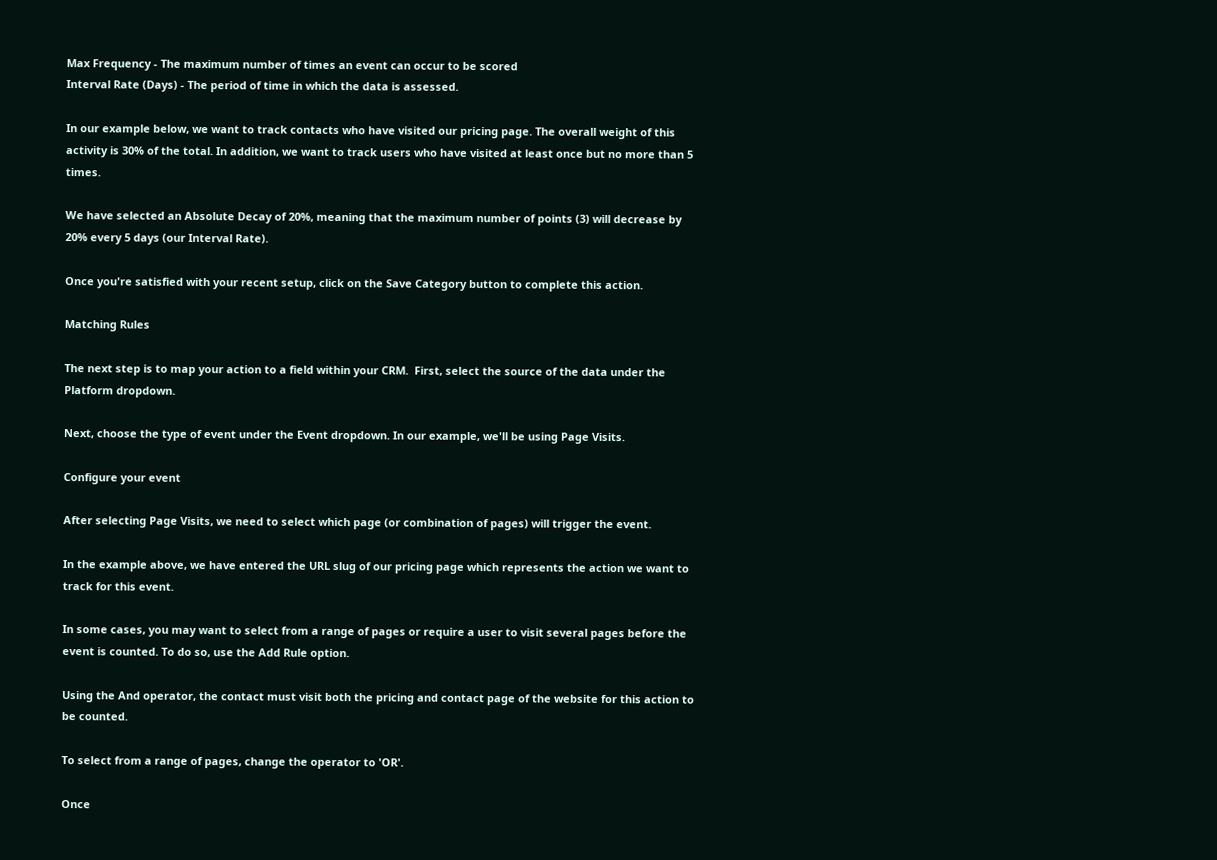Max Frequency - The maximum number of times an event can occur to be scored
Interval Rate (Days) - The period of time in which the data is assessed.

In our example below, we want to track contacts who have visited our pricing page. The overall weight of this activity is 30% of the total. In addition, we want to track users who have visited at least once but no more than 5 times.

We have selected an Absolute Decay of 20%, meaning that the maximum number of points (3) will decrease by 20% every 5 days (our Interval Rate).

Once you're satisfied with your recent setup, click on the Save Category button to complete this action.

Matching Rules

The next step is to map your action to a field within your CRM.  First, select the source of the data under the Platform dropdown.

Next, choose the type of event under the Event dropdown. In our example, we'll be using Page Visits.

Configure your event

After selecting Page Visits, we need to select which page (or combination of pages) will trigger the event.

In the example above, we have entered the URL slug of our pricing page which represents the action we want to track for this event.

In some cases, you may want to select from a range of pages or require a user to visit several pages before the event is counted. To do so, use the Add Rule option.

Using the And operator, the contact must visit both the pricing and contact page of the website for this action to be counted.

To select from a range of pages, change the operator to 'OR'.

Once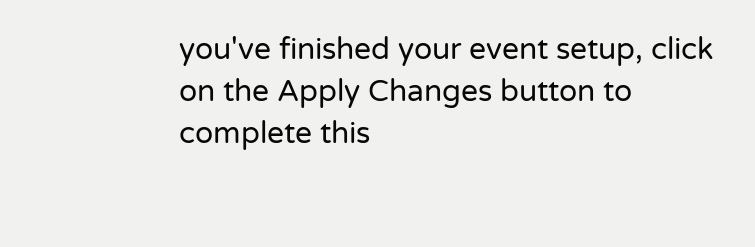you've finished your event setup, click on the Apply Changes button to complete this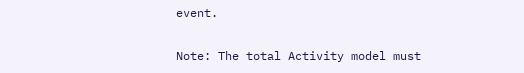event.

Note: The total Activity model must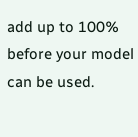add up to 100% before your model can be used.